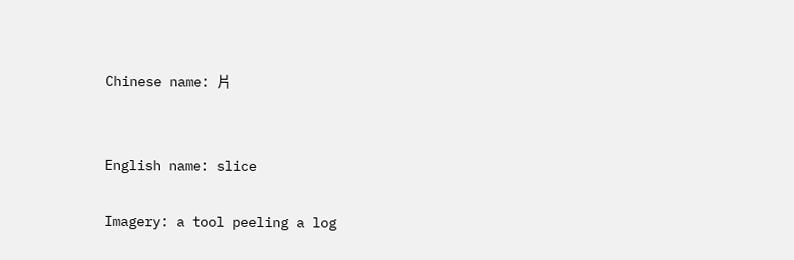Chinese name: 片


English name: slice

Imagery: a tool peeling a log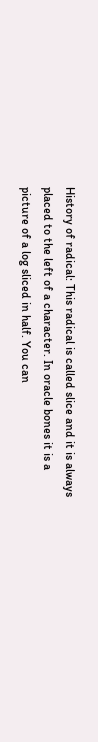History of radical: This radical is called slice and it is always placed to the left of a character. In oracle bones it is a picture of a log sliced in half. You can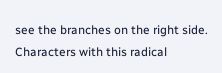see the branches on the right side. Characters with this radical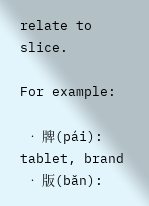relate to slice.

For example:

  • 牌(pái): tablet, brand
  • 版(bǎn):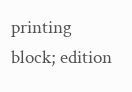printing block; edition